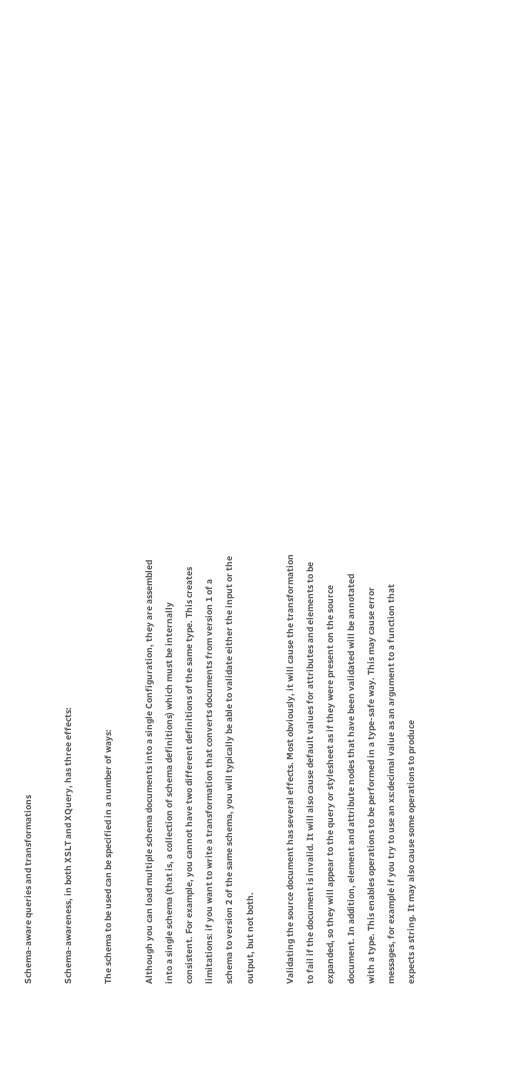Schema-aware queries and transformations

Schema-awareness, in both XSLT and XQuery, has three effects:

The schema to be used can be specified in a number of ways:

Although you can load multiple schema documents into a single Configuration, they are assembled into a single schema (that is, a collection of schema definitions) which must be internally consistent. For example, you cannot have two different definitions of the same type. This creates limitations: if you want to write a transformation that converts documents from version 1 of a schema to version 2 of the same schema, you will typically be able to validate either the input or the output, but not both.

Validating the source document has several effects. Most obviously, it will cause the transformation to fail if the document is invalid. It will also cause default values for attributes and elements to be expanded, so they will appear to the query or stylesheet as if they were present on the source document. In addition, element and attribute nodes that have been validated will be annotated with a type. This enables operations to be performed in a type-safe way. This may cause error messages, for example if you try to use an xs:decimal value as an argument to a function that expects a string. It may also cause some operations to produce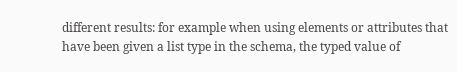different results: for example when using elements or attributes that have been given a list type in the schema, the typed value of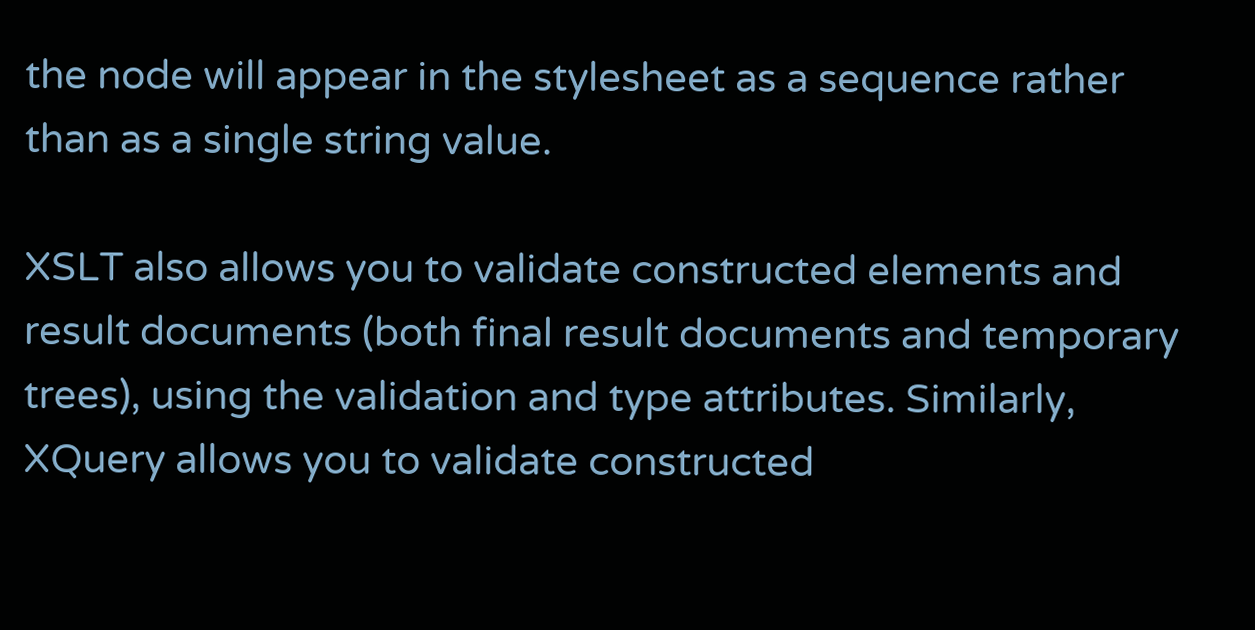the node will appear in the stylesheet as a sequence rather than as a single string value.

XSLT also allows you to validate constructed elements and result documents (both final result documents and temporary trees), using the validation and type attributes. Similarly, XQuery allows you to validate constructed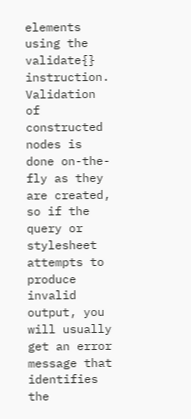elements using the validate{} instruction. Validation of constructed nodes is done on-the-fly as they are created, so if the query or stylesheet attempts to produce invalid output, you will usually get an error message that identifies the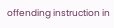offending instruction in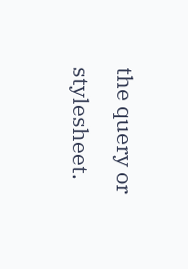the query or stylesheet.